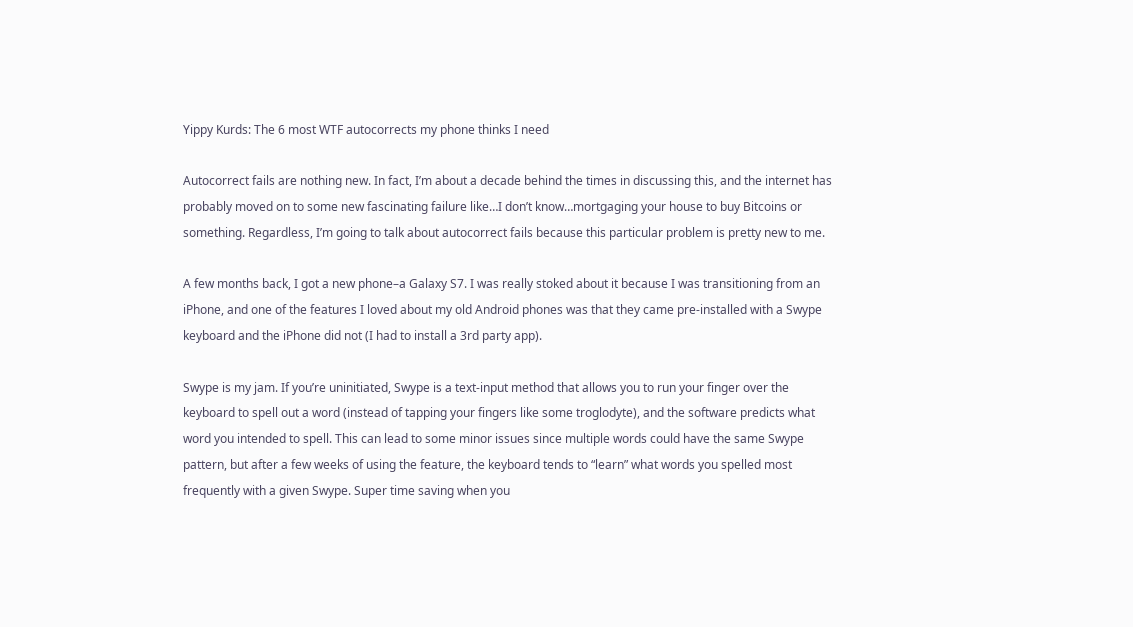Yippy Kurds: The 6 most WTF autocorrects my phone thinks I need

Autocorrect fails are nothing new. In fact, I’m about a decade behind the times in discussing this, and the internet has probably moved on to some new fascinating failure like…I don’t know…mortgaging your house to buy Bitcoins or something. Regardless, I’m going to talk about autocorrect fails because this particular problem is pretty new to me.

A few months back, I got a new phone–a Galaxy S7. I was really stoked about it because I was transitioning from an iPhone, and one of the features I loved about my old Android phones was that they came pre-installed with a Swype keyboard and the iPhone did not (I had to install a 3rd party app).

Swype is my jam. If you’re uninitiated, Swype is a text-input method that allows you to run your finger over the keyboard to spell out a word (instead of tapping your fingers like some troglodyte), and the software predicts what word you intended to spell. This can lead to some minor issues since multiple words could have the same Swype pattern, but after a few weeks of using the feature, the keyboard tends to “learn” what words you spelled most frequently with a given Swype. Super time saving when you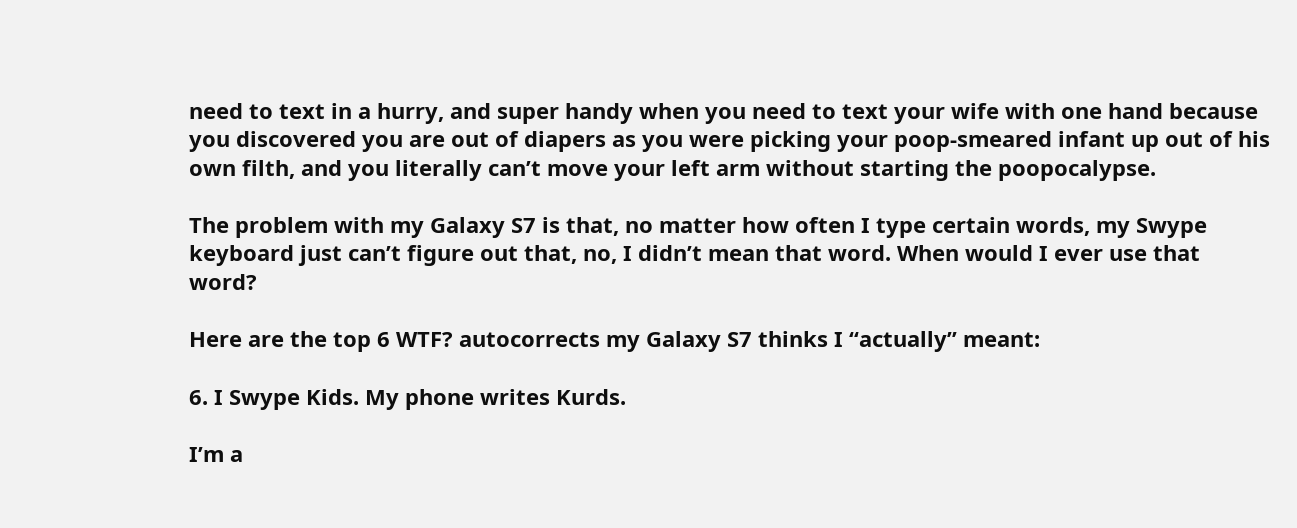need to text in a hurry, and super handy when you need to text your wife with one hand because you discovered you are out of diapers as you were picking your poop-smeared infant up out of his own filth, and you literally can’t move your left arm without starting the poopocalypse.

The problem with my Galaxy S7 is that, no matter how often I type certain words, my Swype keyboard just can’t figure out that, no, I didn’t mean that word. When would I ever use that word?

Here are the top 6 WTF? autocorrects my Galaxy S7 thinks I “actually” meant:

6. I Swype Kids. My phone writes Kurds.

I’m a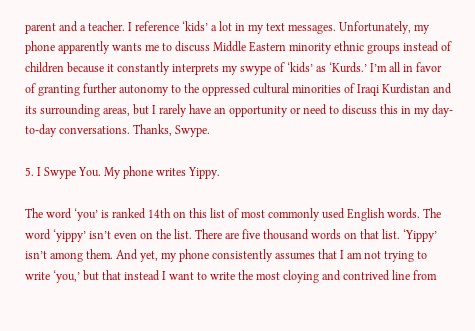parent and a teacher. I reference ‘kids’ a lot in my text messages. Unfortunately, my phone apparently wants me to discuss Middle Eastern minority ethnic groups instead of children because it constantly interprets my swype of ‘kids’ as ‘Kurds.’ I’m all in favor of granting further autonomy to the oppressed cultural minorities of Iraqi Kurdistan and its surrounding areas, but I rarely have an opportunity or need to discuss this in my day-to-day conversations. Thanks, Swype.

5. I Swype You. My phone writes Yippy.

The word ‘you’ is ranked 14th on this list of most commonly used English words. The word ‘yippy’ isn’t even on the list. There are five thousand words on that list. ‘Yippy’ isn’t among them. And yet, my phone consistently assumes that I am not trying to write ‘you,’ but that instead I want to write the most cloying and contrived line from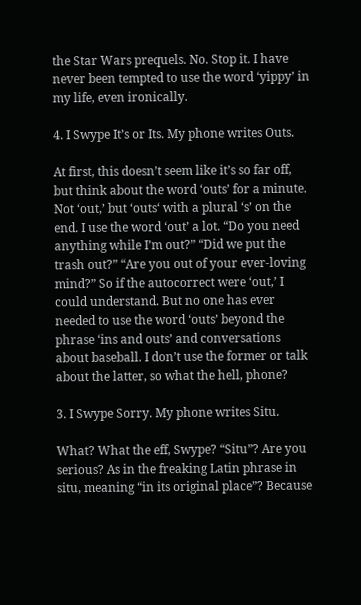the Star Wars prequels. No. Stop it. I have never been tempted to use the word ‘yippy’ in my life, even ironically.

4. I Swype It’s or Its. My phone writes Outs.

At first, this doesn’t seem like it’s so far off, but think about the word ‘outs’ for a minute. Not ‘out,’ but ‘outs‘ with a plural ‘s’ on the end. I use the word ‘out’ a lot. “Do you need anything while I’m out?” “Did we put the trash out?” “Are you out of your ever-loving mind?” So if the autocorrect were ‘out,’ I could understand. But no one has ever needed to use the word ‘outs’ beyond the phrase ‘ins and outs’ and conversations about baseball. I don’t use the former or talk about the latter, so what the hell, phone?

3. I Swype Sorry. My phone writes Situ.

What? What the eff, Swype? “Situ”? Are you serious? As in the freaking Latin phrase in situ, meaning “in its original place”? Because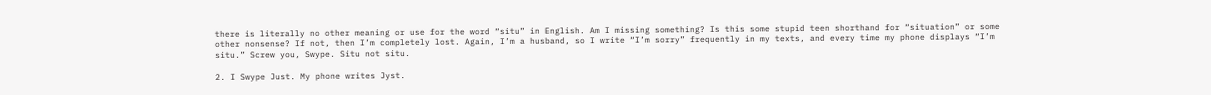there is literally no other meaning or use for the word “situ” in English. Am I missing something? Is this some stupid teen shorthand for “situation” or some other nonsense? If not, then I’m completely lost. Again, I’m a husband, so I write “I’m sorry” frequently in my texts, and every time my phone displays “I’m situ.” Screw you, Swype. Situ not situ.

2. I Swype Just. My phone writes Jyst.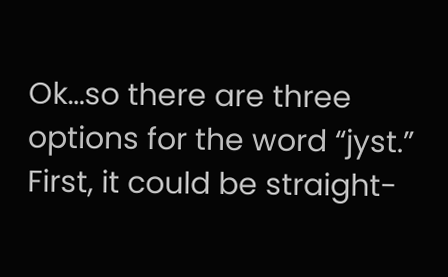Ok…so there are three options for the word “jyst.” First, it could be straight-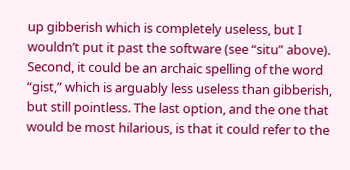up gibberish which is completely useless, but I wouldn’t put it past the software (see “situ” above). Second, it could be an archaic spelling of the word “gist,” which is arguably less useless than gibberish, but still pointless. The last option, and the one that would be most hilarious, is that it could refer to the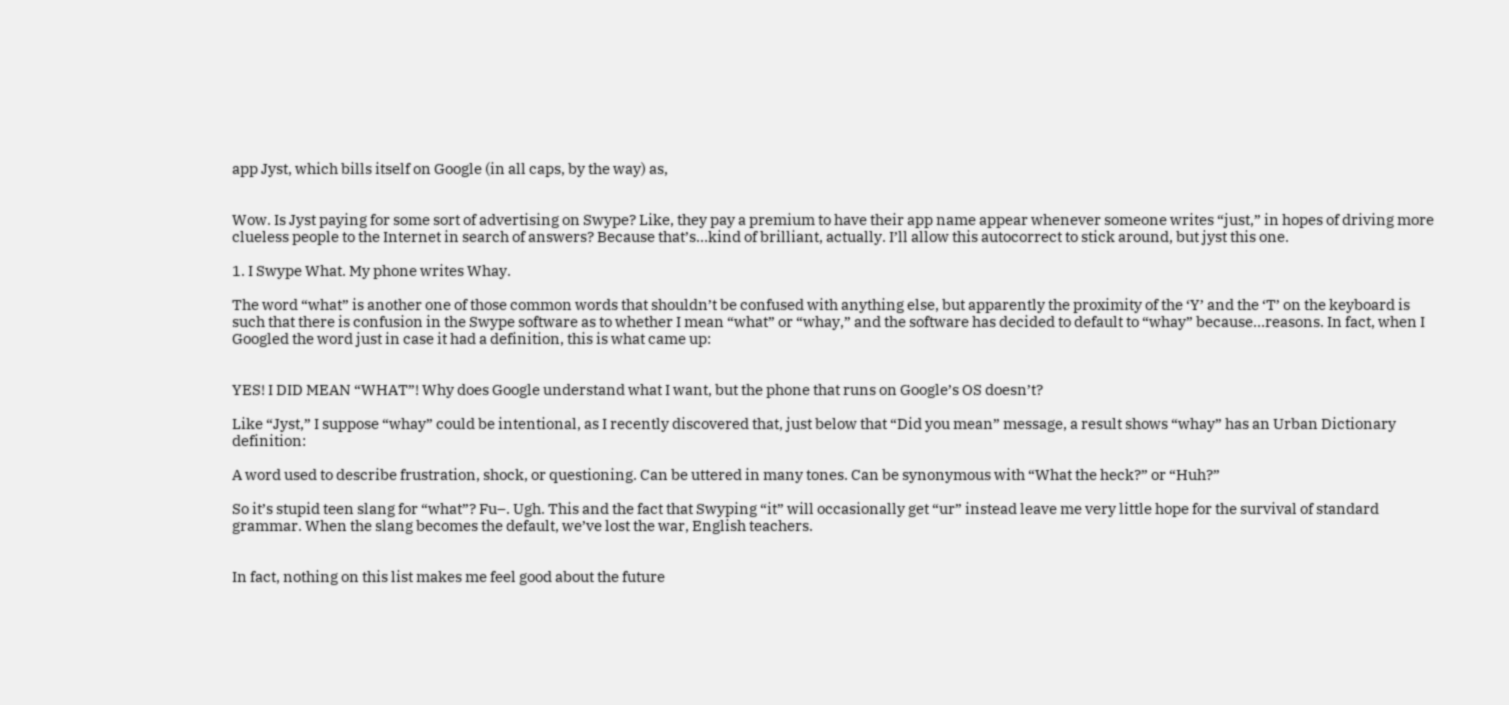app Jyst, which bills itself on Google (in all caps, by the way) as,


Wow. Is Jyst paying for some sort of advertising on Swype? Like, they pay a premium to have their app name appear whenever someone writes “just,” in hopes of driving more clueless people to the Internet in search of answers? Because that’s…kind of brilliant, actually. I’ll allow this autocorrect to stick around, but jyst this one.

1. I Swype What. My phone writes Whay.

The word “what” is another one of those common words that shouldn’t be confused with anything else, but apparently the proximity of the ‘Y’ and the ‘T’ on the keyboard is such that there is confusion in the Swype software as to whether I mean “what” or “whay,” and the software has decided to default to “whay” because…reasons. In fact, when I Googled the word just in case it had a definition, this is what came up:


YES! I DID MEAN “WHAT”! Why does Google understand what I want, but the phone that runs on Google’s OS doesn’t?

Like “Jyst,” I suppose “whay” could be intentional, as I recently discovered that, just below that “Did you mean” message, a result shows “whay” has an Urban Dictionary definition:

A word used to describe frustration, shock, or questioning. Can be uttered in many tones. Can be synonymous with “What the heck?” or “Huh?”

So it’s stupid teen slang for “what”? Fu–. Ugh. This and the fact that Swyping “it” will occasionally get “ur” instead leave me very little hope for the survival of standard grammar. When the slang becomes the default, we’ve lost the war, English teachers.


In fact, nothing on this list makes me feel good about the future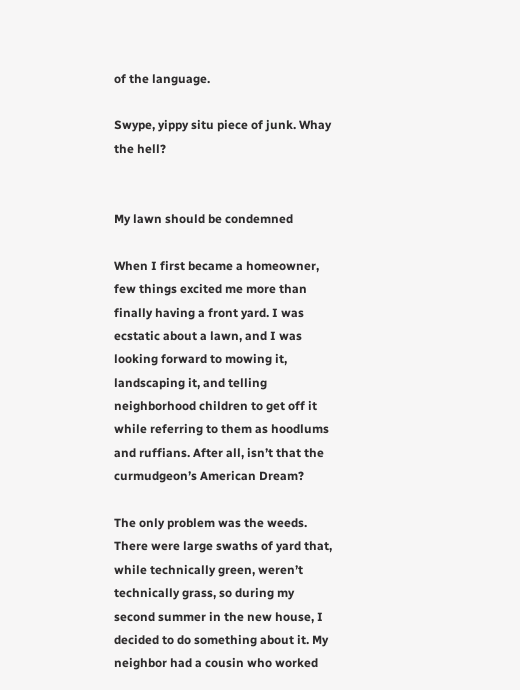of the language.

Swype, yippy situ piece of junk. Whay the hell?


My lawn should be condemned

When I first became a homeowner, few things excited me more than finally having a front yard. I was ecstatic about a lawn, and I was looking forward to mowing it, landscaping it, and telling neighborhood children to get off it while referring to them as hoodlums and ruffians. After all, isn’t that the curmudgeon’s American Dream?

The only problem was the weeds. There were large swaths of yard that, while technically green, weren’t technically grass, so during my second summer in the new house, I decided to do something about it. My neighbor had a cousin who worked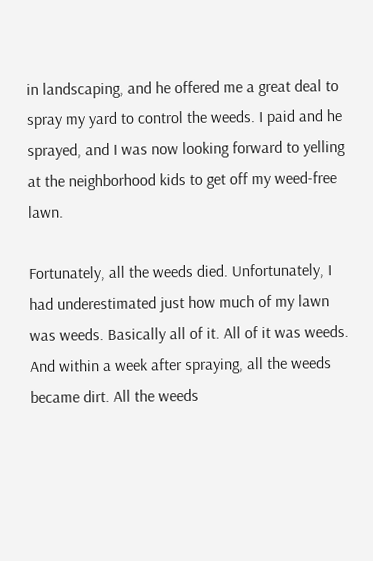in landscaping, and he offered me a great deal to spray my yard to control the weeds. I paid and he sprayed, and I was now looking forward to yelling at the neighborhood kids to get off my weed-free lawn.

Fortunately, all the weeds died. Unfortunately, I had underestimated just how much of my lawn was weeds. Basically all of it. All of it was weeds. And within a week after spraying, all the weeds became dirt. All the weeds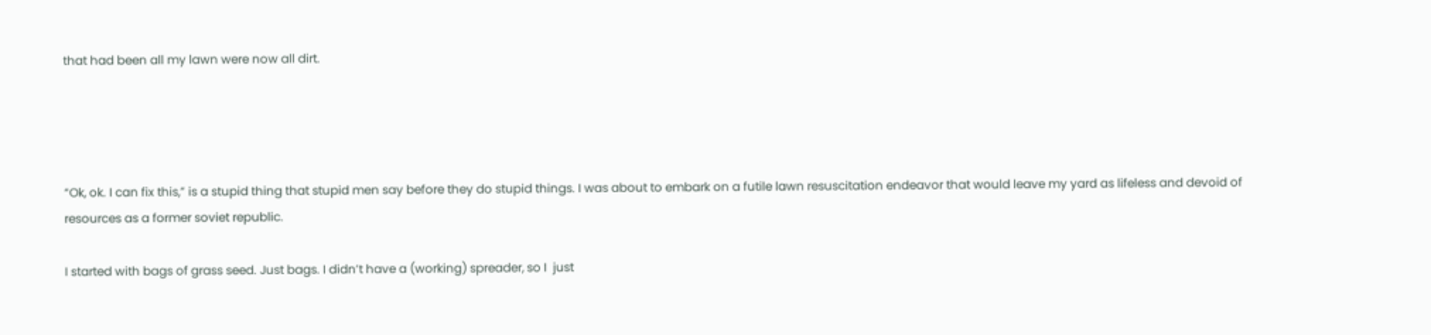that had been all my lawn were now all dirt.




“Ok, ok. I can fix this,” is a stupid thing that stupid men say before they do stupid things. I was about to embark on a futile lawn resuscitation endeavor that would leave my yard as lifeless and devoid of resources as a former soviet republic.

I started with bags of grass seed. Just bags. I didn’t have a (working) spreader, so I  just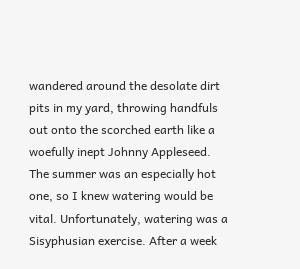wandered around the desolate dirt pits in my yard, throwing handfuls out onto the scorched earth like a woefully inept Johnny Appleseed. The summer was an especially hot one, so I knew watering would be vital. Unfortunately, watering was a Sisyphusian exercise. After a week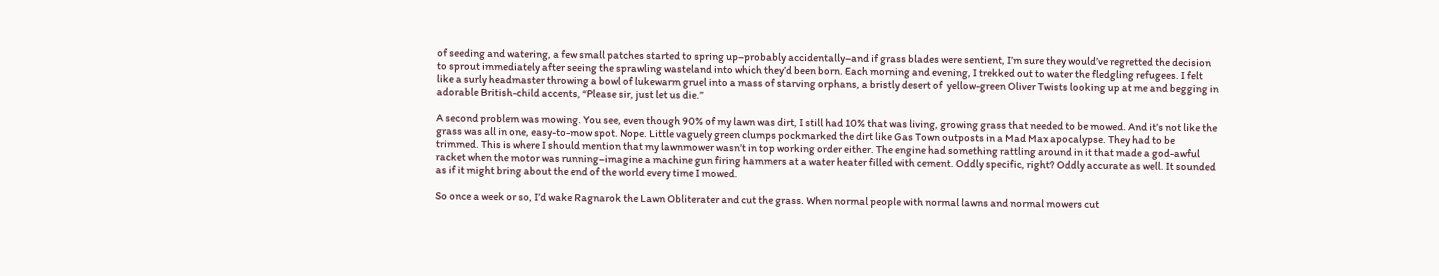of seeding and watering, a few small patches started to spring up–probably accidentally–and if grass blades were sentient, I’m sure they would’ve regretted the decision to sprout immediately after seeing the sprawling wasteland into which they’d been born. Each morning and evening, I trekked out to water the fledgling refugees. I felt like a surly headmaster throwing a bowl of lukewarm gruel into a mass of starving orphans, a bristly desert of  yellow-green Oliver Twists looking up at me and begging in adorable British-child accents, “Please sir, just let us die.”

A second problem was mowing. You see, even though 90% of my lawn was dirt, I still had 10% that was living, growing grass that needed to be mowed. And it’s not like the grass was all in one, easy-to-mow spot. Nope. Little vaguely green clumps pockmarked the dirt like Gas Town outposts in a Mad Max apocalypse. They had to be trimmed. This is where I should mention that my lawnmower wasn’t in top working order either. The engine had something rattling around in it that made a god-awful racket when the motor was running–imagine a machine gun firing hammers at a water heater filled with cement. Oddly specific, right? Oddly accurate as well. It sounded as if it might bring about the end of the world every time I mowed.

So once a week or so, I’d wake Ragnarok the Lawn Obliterater and cut the grass. When normal people with normal lawns and normal mowers cut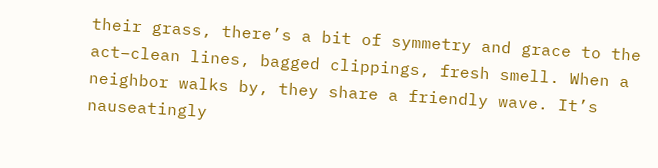their grass, there’s a bit of symmetry and grace to the act–clean lines, bagged clippings, fresh smell. When a neighbor walks by, they share a friendly wave. It’s nauseatingly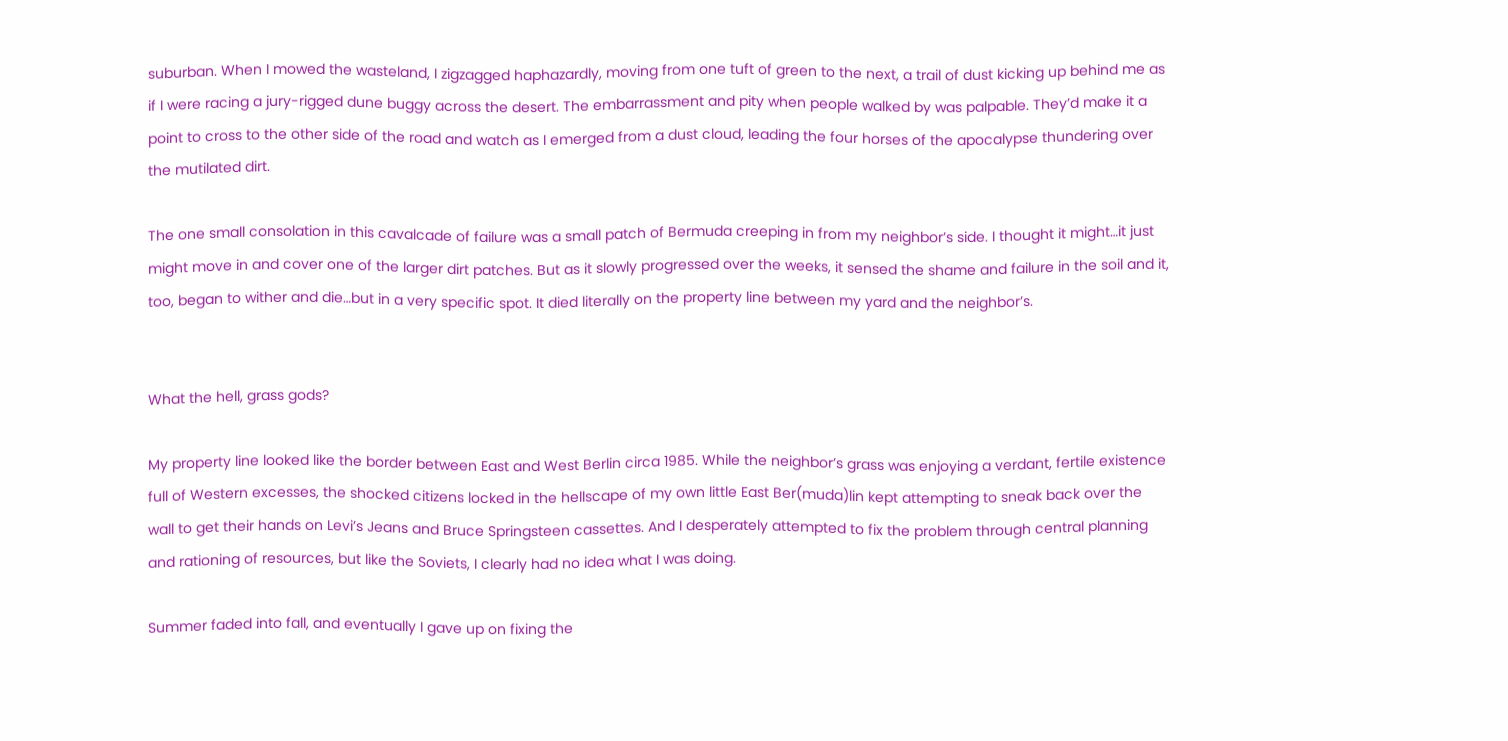suburban. When I mowed the wasteland, I zigzagged haphazardly, moving from one tuft of green to the next, a trail of dust kicking up behind me as if I were racing a jury-rigged dune buggy across the desert. The embarrassment and pity when people walked by was palpable. They’d make it a point to cross to the other side of the road and watch as I emerged from a dust cloud, leading the four horses of the apocalypse thundering over the mutilated dirt.

The one small consolation in this cavalcade of failure was a small patch of Bermuda creeping in from my neighbor’s side. I thought it might…it just might move in and cover one of the larger dirt patches. But as it slowly progressed over the weeks, it sensed the shame and failure in the soil and it, too, began to wither and die…but in a very specific spot. It died literally on the property line between my yard and the neighbor’s.


What the hell, grass gods?

My property line looked like the border between East and West Berlin circa 1985. While the neighbor’s grass was enjoying a verdant, fertile existence full of Western excesses, the shocked citizens locked in the hellscape of my own little East Ber(muda)lin kept attempting to sneak back over the wall to get their hands on Levi’s Jeans and Bruce Springsteen cassettes. And I desperately attempted to fix the problem through central planning and rationing of resources, but like the Soviets, I clearly had no idea what I was doing.

Summer faded into fall, and eventually I gave up on fixing the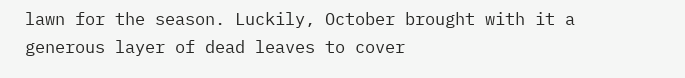lawn for the season. Luckily, October brought with it a generous layer of dead leaves to cover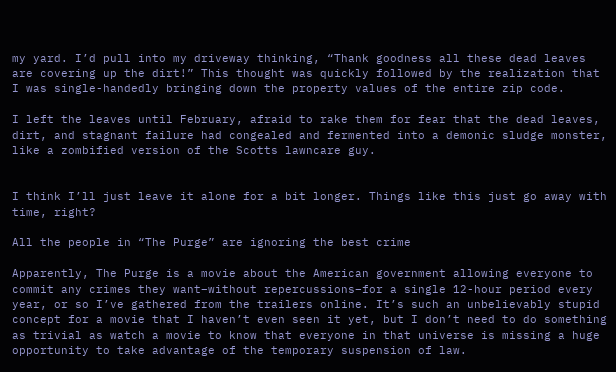my yard. I’d pull into my driveway thinking, “Thank goodness all these dead leaves are covering up the dirt!” This thought was quickly followed by the realization that I was single-handedly bringing down the property values of the entire zip code.

I left the leaves until February, afraid to rake them for fear that the dead leaves, dirt, and stagnant failure had congealed and fermented into a demonic sludge monster, like a zombified version of the Scotts lawncare guy.


I think I’ll just leave it alone for a bit longer. Things like this just go away with time, right?

All the people in “The Purge” are ignoring the best crime

Apparently, The Purge is a movie about the American government allowing everyone to commit any crimes they want–without repercussions–for a single 12-hour period every year, or so I’ve gathered from the trailers online. It’s such an unbelievably stupid concept for a movie that I haven’t even seen it yet, but I don’t need to do something as trivial as watch a movie to know that everyone in that universe is missing a huge opportunity to take advantage of the temporary suspension of law.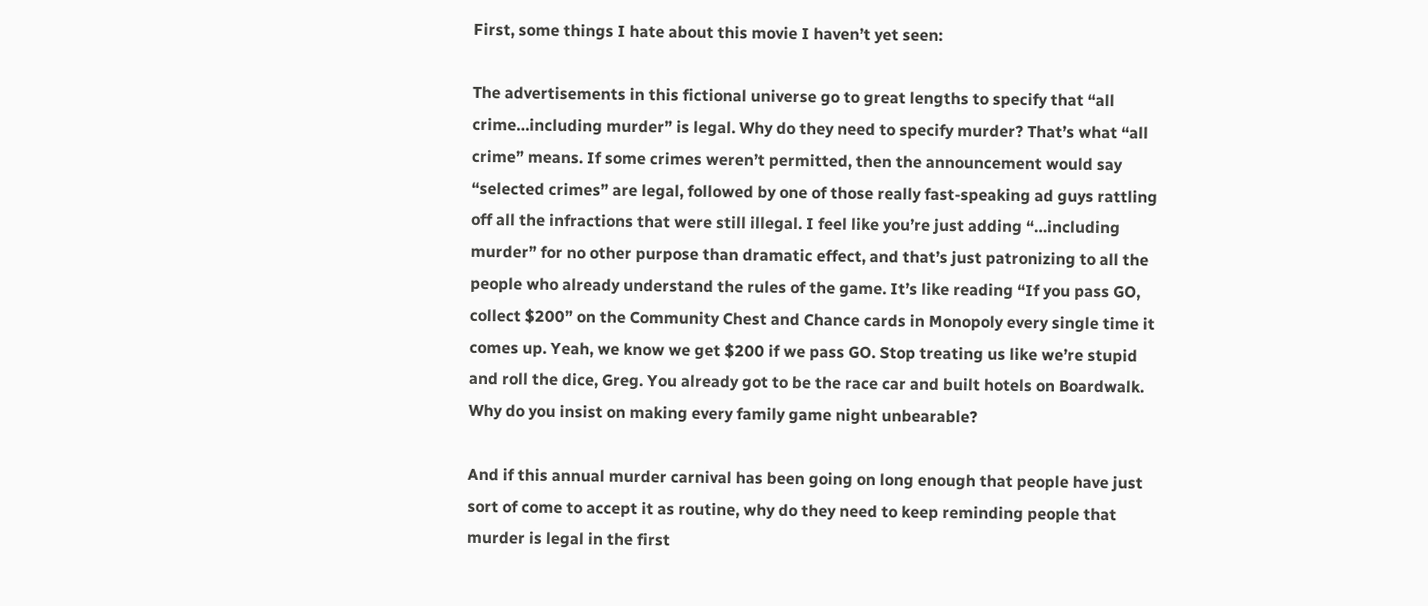First, some things I hate about this movie I haven’t yet seen:

The advertisements in this fictional universe go to great lengths to specify that “all crime…including murder” is legal. Why do they need to specify murder? That’s what “all crime” means. If some crimes weren’t permitted, then the announcement would say “selected crimes” are legal, followed by one of those really fast-speaking ad guys rattling off all the infractions that were still illegal. I feel like you’re just adding “…including murder” for no other purpose than dramatic effect, and that’s just patronizing to all the people who already understand the rules of the game. It’s like reading “If you pass GO, collect $200” on the Community Chest and Chance cards in Monopoly every single time it comes up. Yeah, we know we get $200 if we pass GO. Stop treating us like we’re stupid and roll the dice, Greg. You already got to be the race car and built hotels on Boardwalk. Why do you insist on making every family game night unbearable?

And if this annual murder carnival has been going on long enough that people have just sort of come to accept it as routine, why do they need to keep reminding people that murder is legal in the first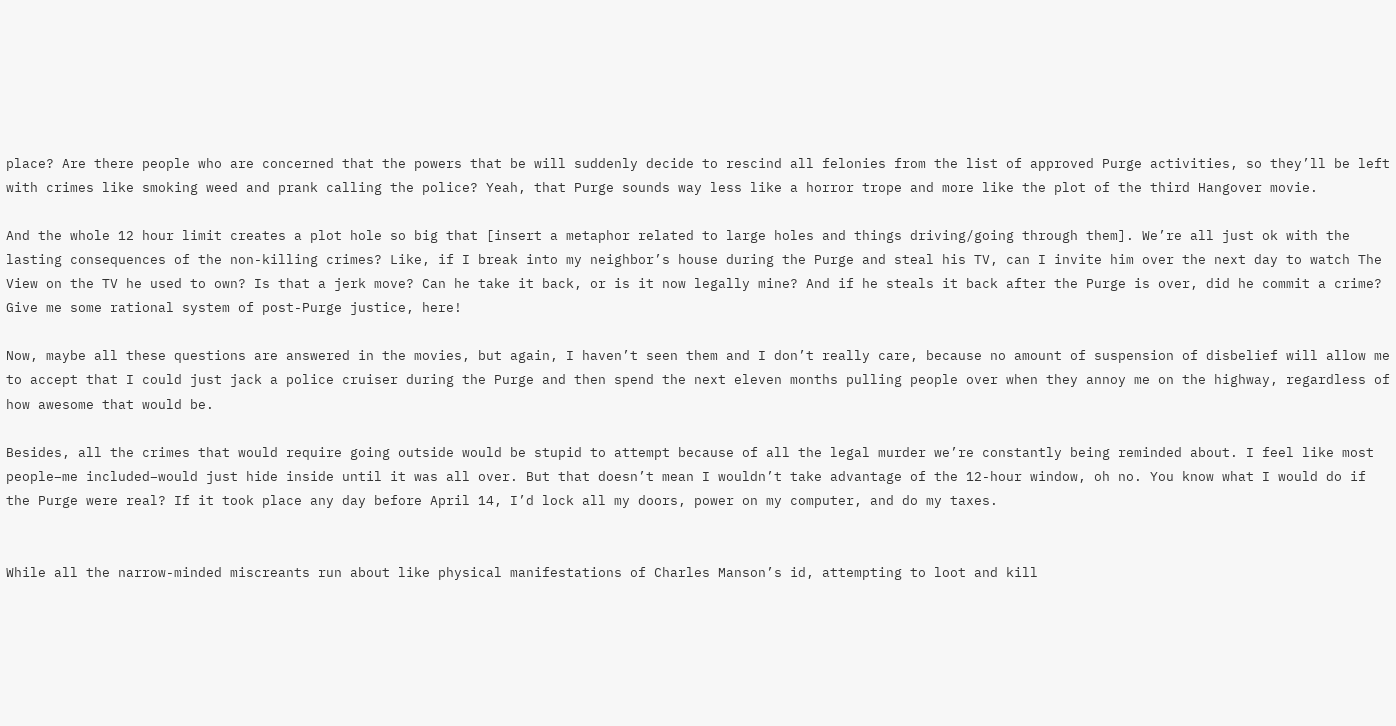place? Are there people who are concerned that the powers that be will suddenly decide to rescind all felonies from the list of approved Purge activities, so they’ll be left with crimes like smoking weed and prank calling the police? Yeah, that Purge sounds way less like a horror trope and more like the plot of the third Hangover movie.

And the whole 12 hour limit creates a plot hole so big that [insert a metaphor related to large holes and things driving/going through them]. We’re all just ok with the lasting consequences of the non-killing crimes? Like, if I break into my neighbor’s house during the Purge and steal his TV, can I invite him over the next day to watch The View on the TV he used to own? Is that a jerk move? Can he take it back, or is it now legally mine? And if he steals it back after the Purge is over, did he commit a crime? Give me some rational system of post-Purge justice, here!

Now, maybe all these questions are answered in the movies, but again, I haven’t seen them and I don’t really care, because no amount of suspension of disbelief will allow me to accept that I could just jack a police cruiser during the Purge and then spend the next eleven months pulling people over when they annoy me on the highway, regardless of how awesome that would be.

Besides, all the crimes that would require going outside would be stupid to attempt because of all the legal murder we’re constantly being reminded about. I feel like most people–me included–would just hide inside until it was all over. But that doesn’t mean I wouldn’t take advantage of the 12-hour window, oh no. You know what I would do if the Purge were real? If it took place any day before April 14, I’d lock all my doors, power on my computer, and do my taxes.


While all the narrow-minded miscreants run about like physical manifestations of Charles Manson’s id, attempting to loot and kill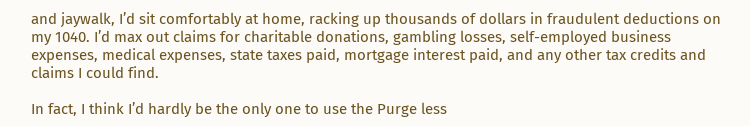and jaywalk, I’d sit comfortably at home, racking up thousands of dollars in fraudulent deductions on my 1040. I’d max out claims for charitable donations, gambling losses, self-employed business expenses, medical expenses, state taxes paid, mortgage interest paid, and any other tax credits and claims I could find.

In fact, I think I’d hardly be the only one to use the Purge less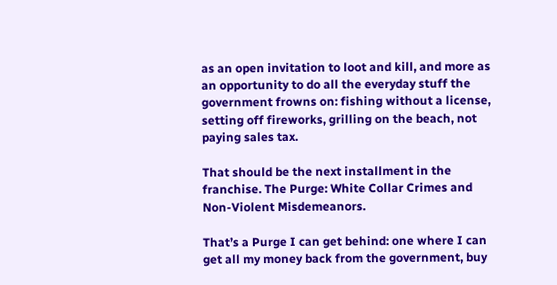as an open invitation to loot and kill, and more as an opportunity to do all the everyday stuff the government frowns on: fishing without a license, setting off fireworks, grilling on the beach, not paying sales tax.

That should be the next installment in the franchise. The Purge: White Collar Crimes and Non-Violent Misdemeanors.

That’s a Purge I can get behind: one where I can get all my money back from the government, buy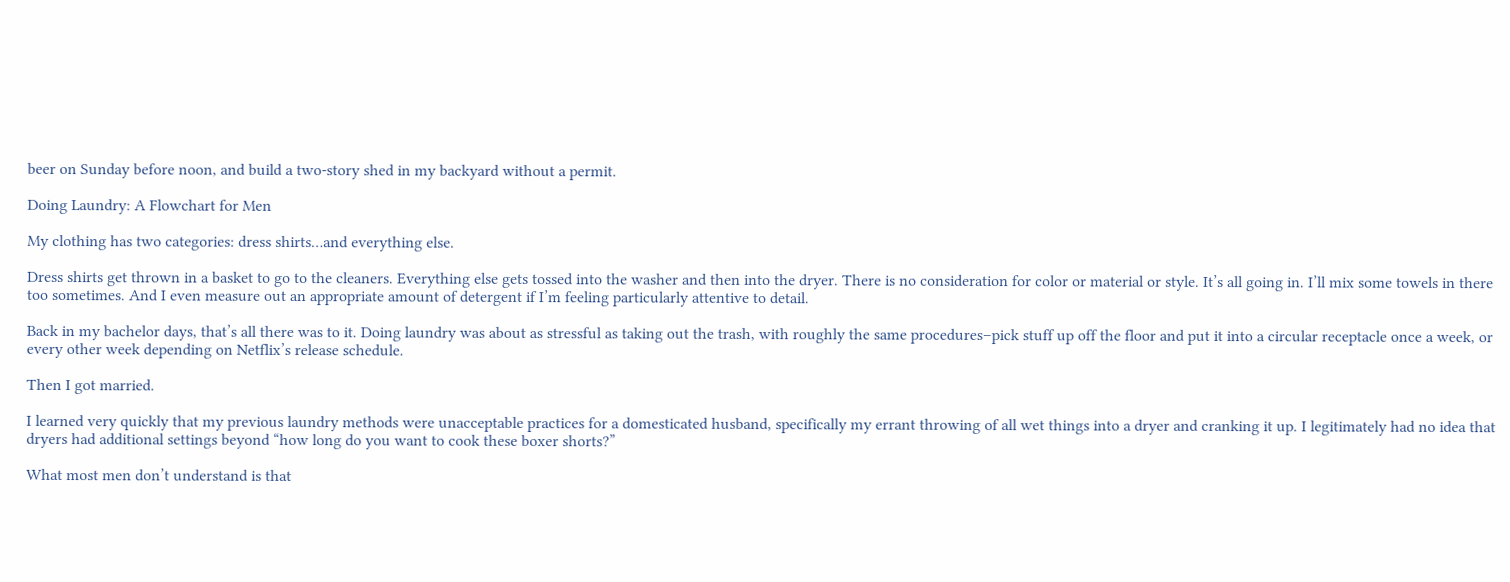beer on Sunday before noon, and build a two-story shed in my backyard without a permit.

Doing Laundry: A Flowchart for Men

My clothing has two categories: dress shirts…and everything else.

Dress shirts get thrown in a basket to go to the cleaners. Everything else gets tossed into the washer and then into the dryer. There is no consideration for color or material or style. It’s all going in. I’ll mix some towels in there too sometimes. And I even measure out an appropriate amount of detergent if I’m feeling particularly attentive to detail.

Back in my bachelor days, that’s all there was to it. Doing laundry was about as stressful as taking out the trash, with roughly the same procedures–pick stuff up off the floor and put it into a circular receptacle once a week, or every other week depending on Netflix’s release schedule.

Then I got married.

I learned very quickly that my previous laundry methods were unacceptable practices for a domesticated husband, specifically my errant throwing of all wet things into a dryer and cranking it up. I legitimately had no idea that dryers had additional settings beyond “how long do you want to cook these boxer shorts?”

What most men don’t understand is that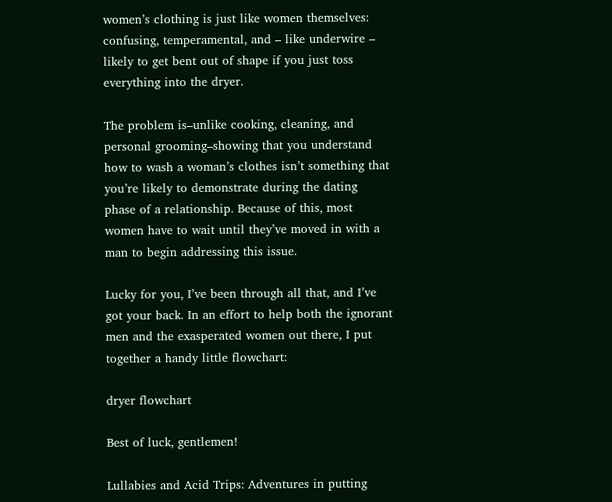women’s clothing is just like women themselves: confusing, temperamental, and – like underwire – likely to get bent out of shape if you just toss everything into the dryer.

The problem is–unlike cooking, cleaning, and personal grooming–showing that you understand how to wash a woman’s clothes isn’t something that you’re likely to demonstrate during the dating phase of a relationship. Because of this, most women have to wait until they’ve moved in with a man to begin addressing this issue.

Lucky for you, I’ve been through all that, and I’ve got your back. In an effort to help both the ignorant men and the exasperated women out there, I put together a handy little flowchart:

dryer flowchart

Best of luck, gentlemen!

Lullabies and Acid Trips: Adventures in putting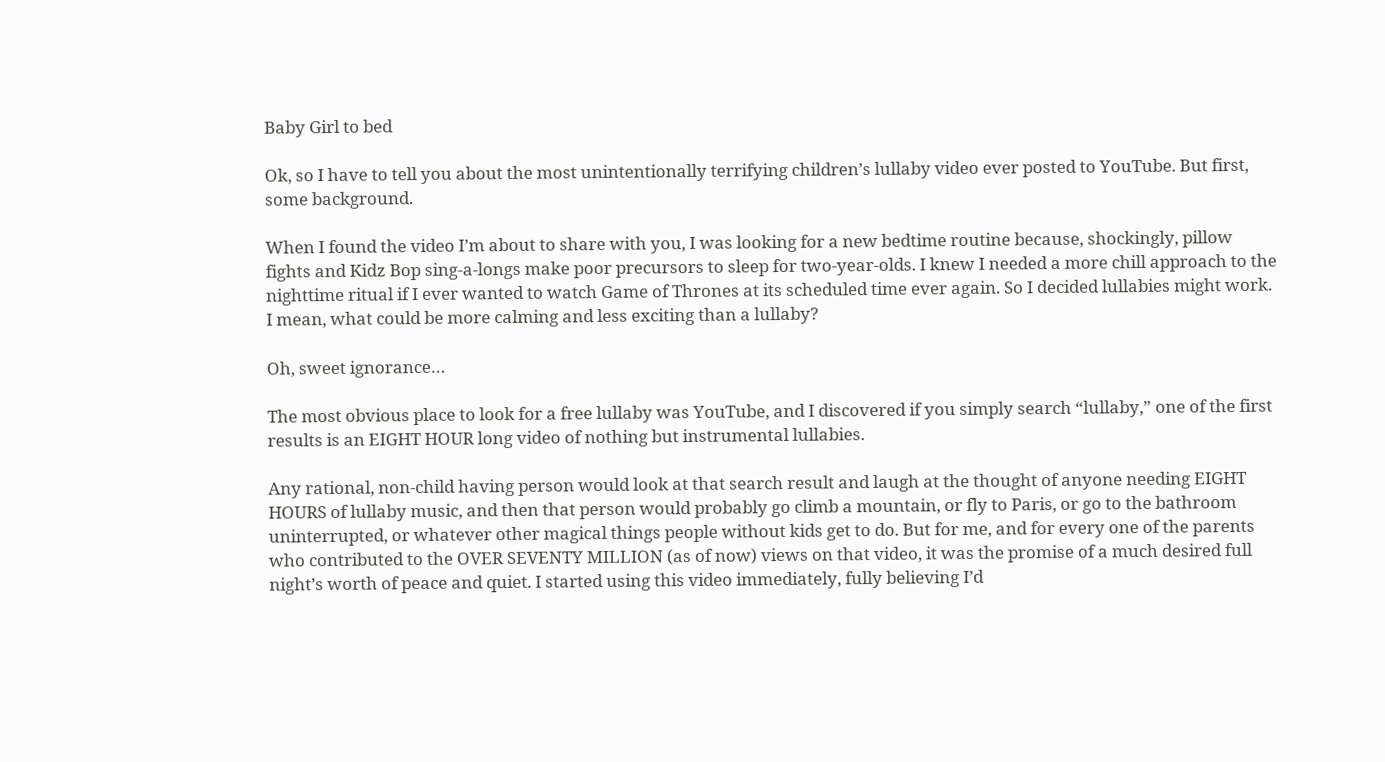Baby Girl to bed

Ok, so I have to tell you about the most unintentionally terrifying children’s lullaby video ever posted to YouTube. But first, some background.

When I found the video I’m about to share with you, I was looking for a new bedtime routine because, shockingly, pillow fights and Kidz Bop sing-a-longs make poor precursors to sleep for two-year-olds. I knew I needed a more chill approach to the nighttime ritual if I ever wanted to watch Game of Thrones at its scheduled time ever again. So I decided lullabies might work. I mean, what could be more calming and less exciting than a lullaby?

Oh, sweet ignorance…

The most obvious place to look for a free lullaby was YouTube, and I discovered if you simply search “lullaby,” one of the first results is an EIGHT HOUR long video of nothing but instrumental lullabies.

Any rational, non-child having person would look at that search result and laugh at the thought of anyone needing EIGHT HOURS of lullaby music, and then that person would probably go climb a mountain, or fly to Paris, or go to the bathroom uninterrupted, or whatever other magical things people without kids get to do. But for me, and for every one of the parents who contributed to the OVER SEVENTY MILLION (as of now) views on that video, it was the promise of a much desired full night’s worth of peace and quiet. I started using this video immediately, fully believing I’d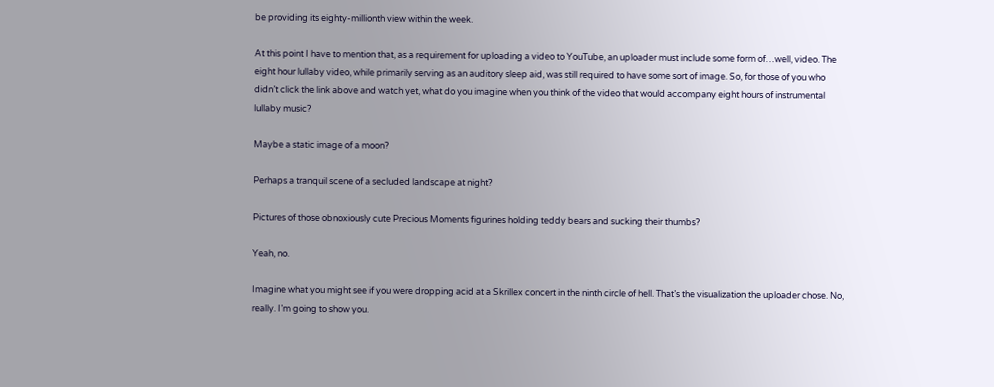be providing its eighty-millionth view within the week.

At this point I have to mention that, as a requirement for uploading a video to YouTube, an uploader must include some form of…well, video. The eight hour lullaby video, while primarily serving as an auditory sleep aid, was still required to have some sort of image. So, for those of you who didn’t click the link above and watch yet, what do you imagine when you think of the video that would accompany eight hours of instrumental lullaby music?

Maybe a static image of a moon?

Perhaps a tranquil scene of a secluded landscape at night?

Pictures of those obnoxiously cute Precious Moments figurines holding teddy bears and sucking their thumbs?

Yeah, no.

Imagine what you might see if you were dropping acid at a Skrillex concert in the ninth circle of hell. That’s the visualization the uploader chose. No, really. I’m going to show you.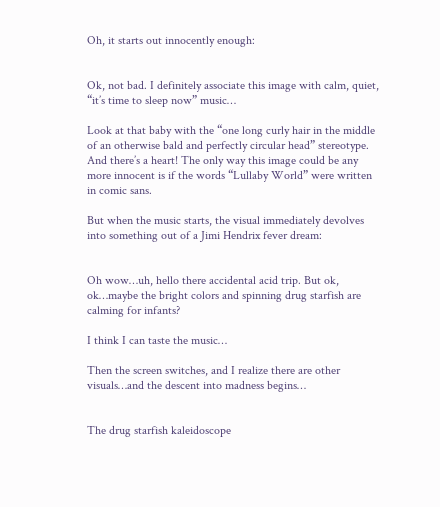Oh, it starts out innocently enough:


Ok, not bad. I definitely associate this image with calm, quiet, “it’s time to sleep now” music…

Look at that baby with the “one long curly hair in the middle of an otherwise bald and perfectly circular head” stereotype. And there’s a heart! The only way this image could be any more innocent is if the words “Lullaby World” were written in comic sans.

But when the music starts, the visual immediately devolves into something out of a Jimi Hendrix fever dream:


Oh wow…uh, hello there accidental acid trip. But ok, ok…maybe the bright colors and spinning drug starfish are calming for infants?

I think I can taste the music…

Then the screen switches, and I realize there are other visuals…and the descent into madness begins…


The drug starfish kaleidoscope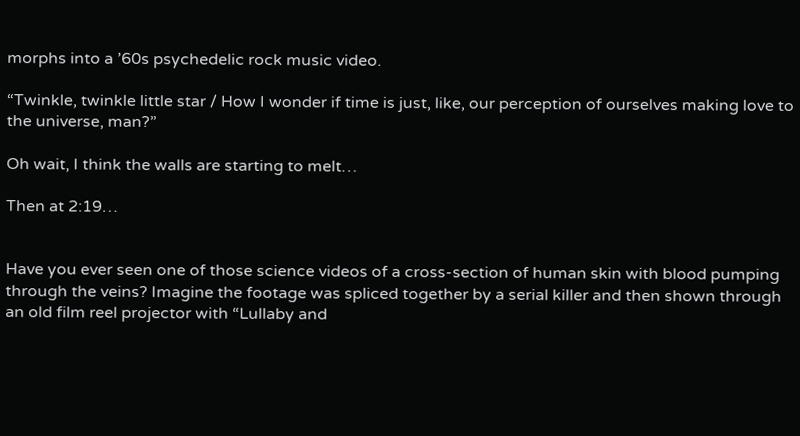morphs into a ’60s psychedelic rock music video.

“Twinkle, twinkle little star / How I wonder if time is just, like, our perception of ourselves making love to the universe, man?”

Oh wait, I think the walls are starting to melt…

Then at 2:19…


Have you ever seen one of those science videos of a cross-section of human skin with blood pumping through the veins? Imagine the footage was spliced together by a serial killer and then shown through an old film reel projector with “Lullaby and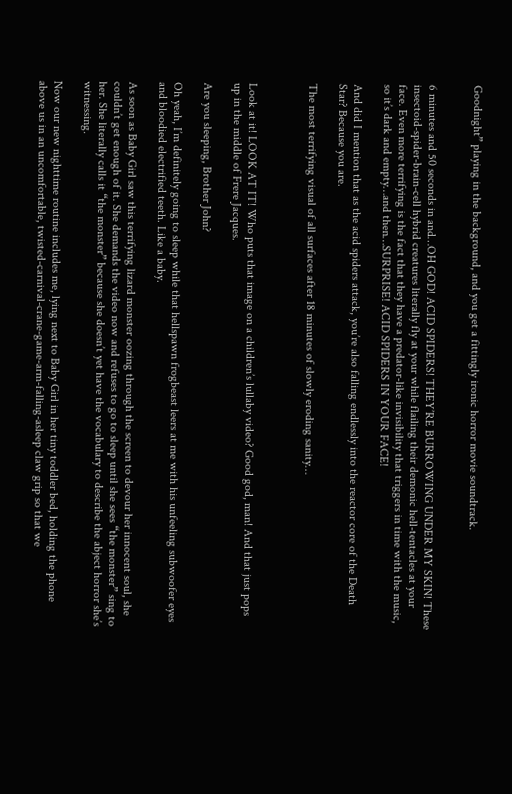Goodnight” playing in the background, and you get a fittingly ironic horror movie soundtrack.


6 minutes and 50 seconds in and…OH GOD! ACID SPIDERS! THEY’RE BURROWING UNDER MY SKIN! These insectoid-spider-brain-cell hybrid creatures literally fly at your while flailing their demonic hell-tentacles at your face. Even more terrifying is the fact that they have a predator-like invisibility that triggers in time with the music, so it’s dark and empty…and then…SURPRISE! ACID SPIDERS IN YOUR FACE!

And did I mention that as the acid spiders attack, you’re also falling endlessly into the reactor core of the Death Star? Because you are.

The most terrifying visual of all surfaces after 18 minutes of slowly eroding sanity…



Look at it! LOOK AT IT! Who puts that image on a children’s lullaby video? Good god, man! And that just pops up in the middle of Frere Jacques.

Are you sleeping, Brother John?

Oh yeah, I’m definitely going to sleep while that hellspawn frogbeast leers at me with his unfeeling subwoofer eyes and bloodied electrified teeth. Like a baby.

As soon as Baby Girl saw this terrifying lizard monster oozing through the screen to devour her innocent soul, she couldn’t get enough of it. She demands the video now and refuses to go to sleep until she sees “the monster” sing to her. She literally calls it “the monster” because she doesn’t yet have the vocabulary to describe the abject horror she’s witnessing.

Now our new nighttime routine includes me, lying next to Baby Girl in her tiny toddler bed, holding the phone above us in an uncomfortable, twisted-carnival-crane-game-arm-falling-asleep claw grip so that we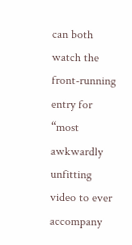can both watch the front-running entry for “most awkwardly unfitting video to ever accompany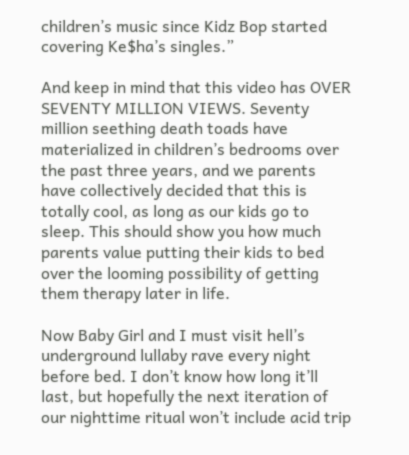children’s music since Kidz Bop started covering Ke$ha’s singles.”

And keep in mind that this video has OVER SEVENTY MILLION VIEWS. Seventy million seething death toads have materialized in children’s bedrooms over the past three years, and we parents have collectively decided that this is totally cool, as long as our kids go to sleep. This should show you how much parents value putting their kids to bed over the looming possibility of getting them therapy later in life.

Now Baby Girl and I must visit hell’s underground lullaby rave every night before bed. I don’t know how long it’ll last, but hopefully the next iteration of our nighttime ritual won’t include acid trip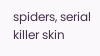spiders, serial killer skin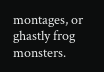montages, or ghastly frog monsters.